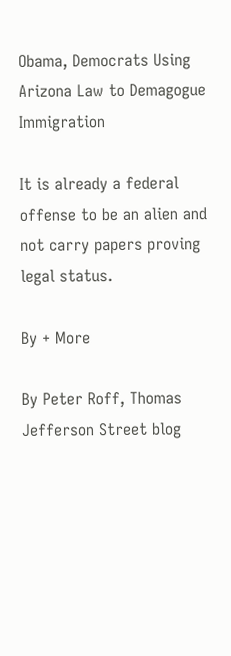Obama, Democrats Using Arizona Law to Demagogue Immigration

It is already a federal offense to be an alien and not carry papers proving legal status.

By + More

By Peter Roff, Thomas Jefferson Street blog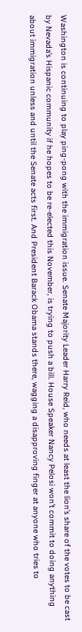Washington is continuing to play ping-pong with the immigration issue. Senate Majority Leader Harry Reid, who needs at least the lion’s share of the votes to be cast by Nevada’s Hispanic community if he hopes to be re-elected this November, is trying to push a bill. House Speaker Nancy Pelosi won’t commit to doing anything about immigration unless and until the Senate acts first. And President Barack Obama stands there, wagging a disapproving finger at anyone who tries to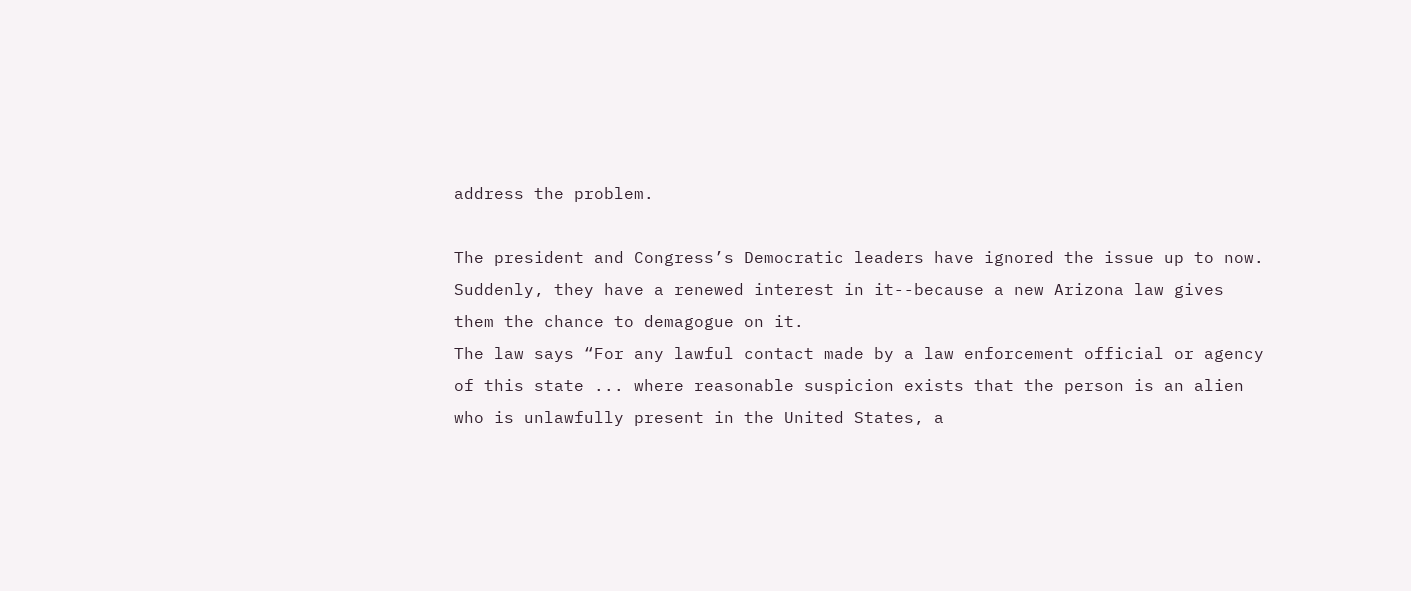address the problem.

The president and Congress’s Democratic leaders have ignored the issue up to now. Suddenly, they have a renewed interest in it--because a new Arizona law gives them the chance to demagogue on it.
The law says “For any lawful contact made by a law enforcement official or agency of this state ... where reasonable suspicion exists that the person is an alien who is unlawfully present in the United States, a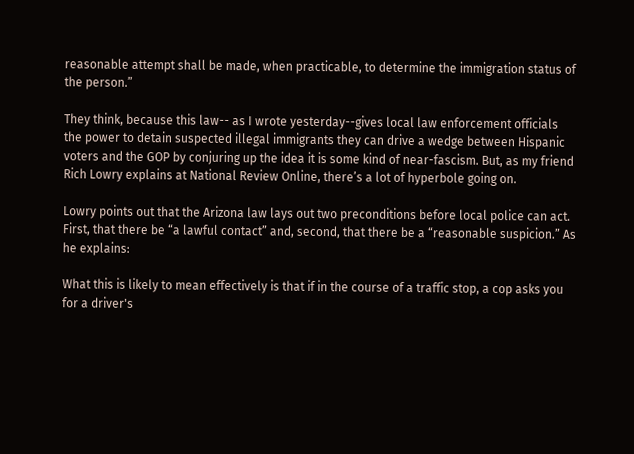reasonable attempt shall be made, when practicable, to determine the immigration status of the person.”

They think, because this law-- as I wrote yesterday--gives local law enforcement officials the power to detain suspected illegal immigrants they can drive a wedge between Hispanic voters and the GOP by conjuring up the idea it is some kind of near-fascism. But, as my friend Rich Lowry explains at National Review Online, there’s a lot of hyperbole going on.

Lowry points out that the Arizona law lays out two preconditions before local police can act. First, that there be “a lawful contact” and, second, that there be a “reasonable suspicion.” As he explains:

What this is likely to mean effectively is that if in the course of a traffic stop, a cop asks you for a driver's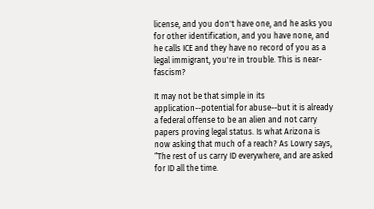license, and you don't have one, and he asks you for other identification, and you have none, and he calls ICE and they have no record of you as a legal immigrant, you're in trouble. This is near-fascism?

It may not be that simple in its application--potential for abuse--but it is already a federal offense to be an alien and not carry papers proving legal status. Is what Arizona is now asking that much of a reach? As Lowry says, “The rest of us carry ID everywhere, and are asked for ID all the time.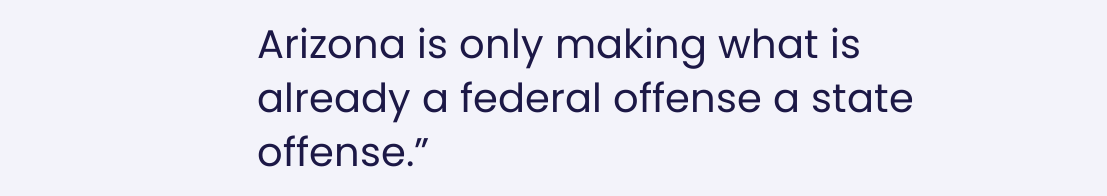Arizona is only making what is already a federal offense a state offense.”